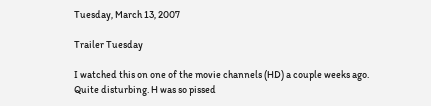Tuesday, March 13, 2007

Trailer Tuesday

I watched this on one of the movie channels (HD) a couple weeks ago. Quite disturbing. H was so pissed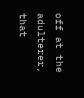off at the adulterer, that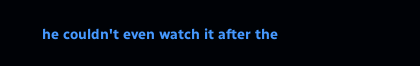he couldn't even watch it after the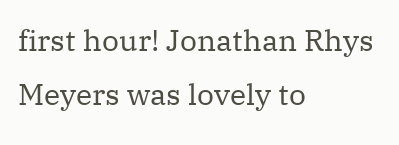first hour! Jonathan Rhys Meyers was lovely to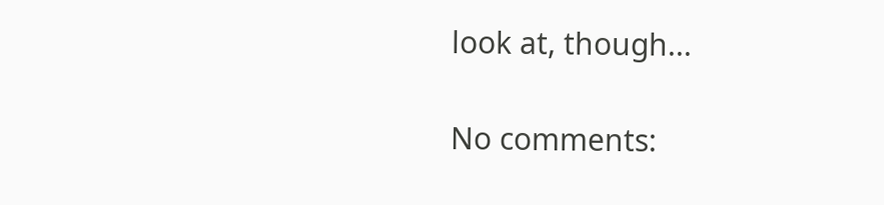look at, though...

No comments: